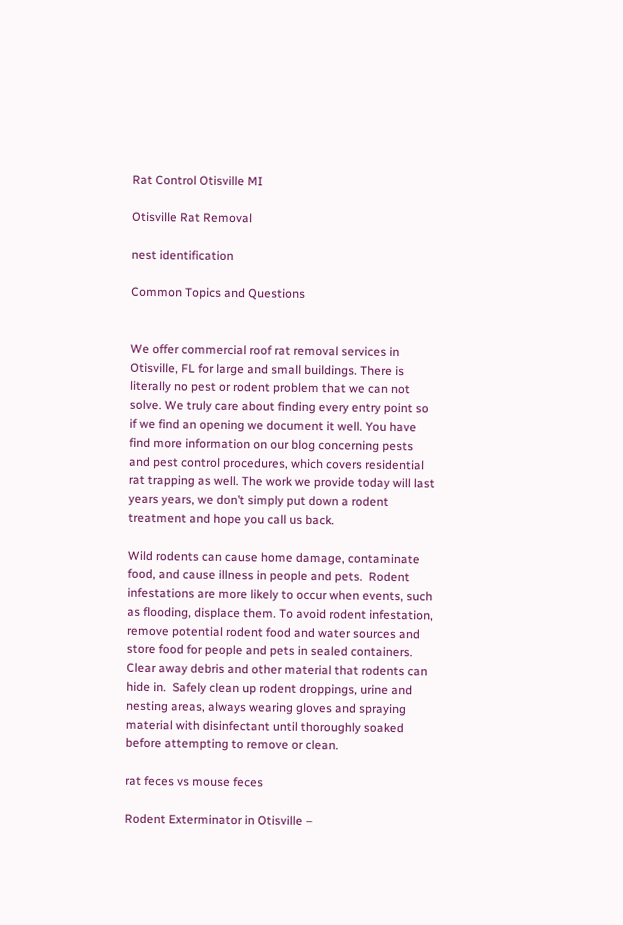Rat Control Otisville MI

Otisville Rat Removal

nest identification

Common Topics and Questions


We offer commercial roof rat removal services in Otisville, FL for large and small buildings. There is literally no pest or rodent problem that we can not solve. We truly care about finding every entry point so if we find an opening we document it well. You have find more information on our blog concerning pests and pest control procedures, which covers residential rat trapping as well. The work we provide today will last years years, we don’t simply put down a rodent treatment and hope you call us back.

Wild rodents can cause home damage, contaminate food, and cause illness in people and pets.  Rodent infestations are more likely to occur when events, such as flooding, displace them. To avoid rodent infestation, remove potential rodent food and water sources and store food for people and pets in sealed containers. Clear away debris and other material that rodents can hide in.  Safely clean up rodent droppings, urine and nesting areas, always wearing gloves and spraying material with disinfectant until thoroughly soaked before attempting to remove or clean.

rat feces vs mouse feces

Rodent Exterminator in Otisville –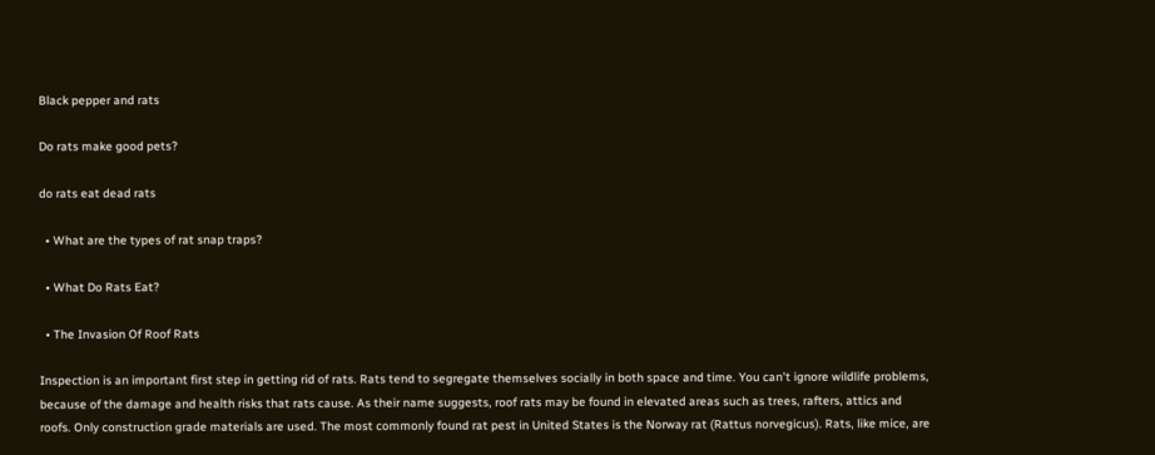Black pepper and rats

Do rats make good pets?

do rats eat dead rats

  • What are the types of rat snap traps?

  • What Do Rats Eat?

  • The Invasion Of Roof Rats

Inspection is an important first step in getting rid of rats. Rats tend to segregate themselves socially in both space and time. You can't ignore wildlife problems, because of the damage and health risks that rats cause. As their name suggests, roof rats may be found in elevated areas such as trees, rafters, attics and roofs. Only construction grade materials are used. The most commonly found rat pest in United States is the Norway rat (Rattus norvegicus). Rats, like mice, are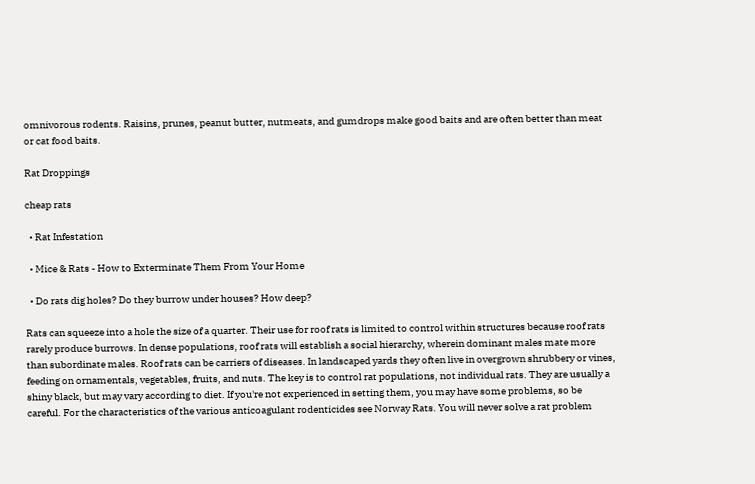omnivorous rodents. Raisins, prunes, peanut butter, nutmeats, and gumdrops make good baits and are often better than meat or cat food baits.

Rat Droppings

cheap rats

  • Rat Infestation

  • Mice & Rats - How to Exterminate Them From Your Home

  • Do rats dig holes? Do they burrow under houses? How deep?

Rats can squeeze into a hole the size of a quarter. Their use for roof rats is limited to control within structures because roof rats rarely produce burrows. In dense populations, roof rats will establish a social hierarchy, wherein dominant males mate more than subordinate males. Roof rats can be carriers of diseases. In landscaped yards they often live in overgrown shrubbery or vines, feeding on ornamentals, vegetables, fruits, and nuts. The key is to control rat populations, not individual rats. They are usually a shiny black, but may vary according to diet. If you're not experienced in setting them, you may have some problems, so be careful. For the characteristics of the various anticoagulant rodenticides see Norway Rats. You will never solve a rat problem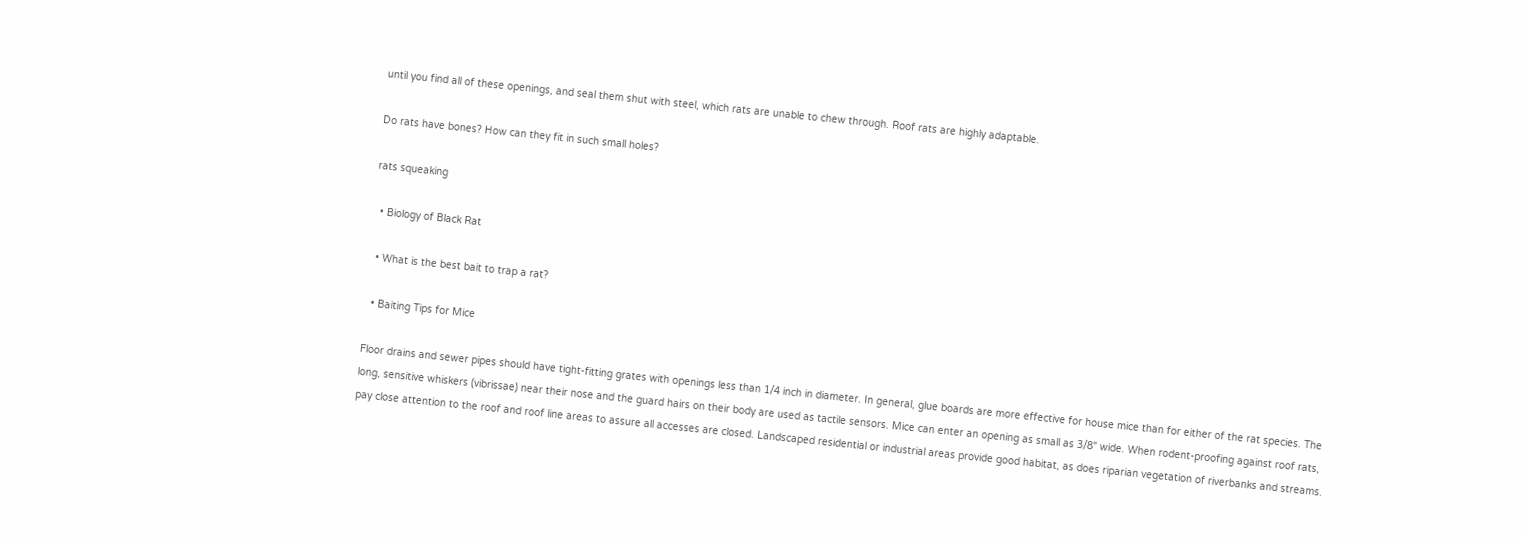until you find all of these openings, and seal them shut with steel, which rats are unable to chew through. Roof rats are highly adaptable.

Do rats have bones? How can they fit in such small holes?

rats squeaking

  • Biology of Black Rat

  • What is the best bait to trap a rat?

  • Baiting Tips for Mice

Floor drains and sewer pipes should have tight-fitting grates with openings less than 1/4 inch in diameter. In general, glue boards are more effective for house mice than for either of the rat species. The long, sensitive whiskers (vibrissae) near their nose and the guard hairs on their body are used as tactile sensors. Mice can enter an opening as small as 3/8" wide. When rodent-proofing against roof rats, pay close attention to the roof and roof line areas to assure all accesses are closed. Landscaped residential or industrial areas provide good habitat, as does riparian vegetation of riverbanks and streams.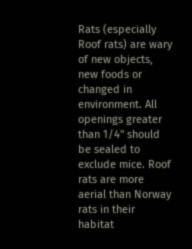Rats (especially Roof rats) are wary of new objects, new foods or changed in environment. All openings greater than 1/4" should be sealed to exclude mice. Roof rats are more aerial than Norway rats in their habitat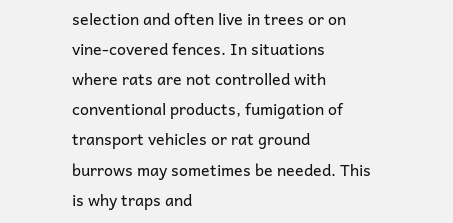selection and often live in trees or on vine-covered fences. In situations where rats are not controlled with conventional products, fumigation of transport vehicles or rat ground burrows may sometimes be needed. This is why traps and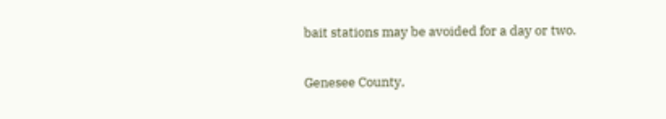bait stations may be avoided for a day or two.

Genesee County,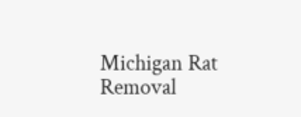Michigan Rat Removal